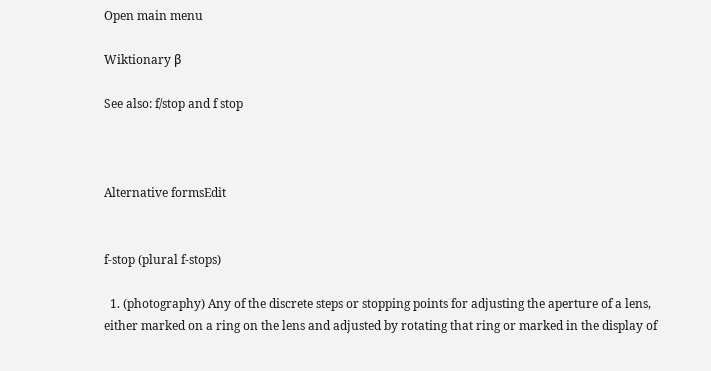Open main menu

Wiktionary β

See also: f/stop and f stop



Alternative formsEdit


f-stop (plural f-stops)

  1. (photography) Any of the discrete steps or stopping points for adjusting the aperture of a lens, either marked on a ring on the lens and adjusted by rotating that ring or marked in the display of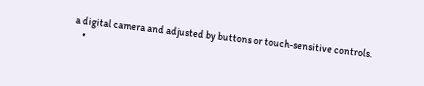a digital camera and adjusted by buttons or touch-sensitive controls.
    •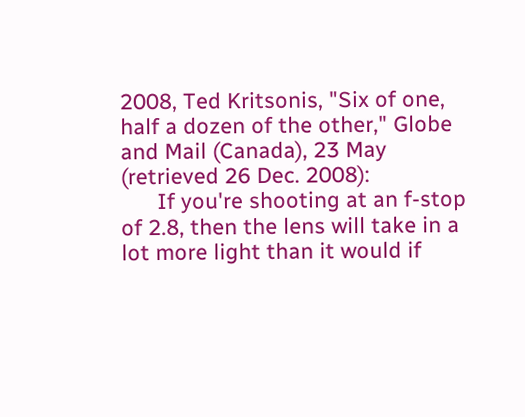2008, Ted Kritsonis, "Six of one, half a dozen of the other," Globe and Mail (Canada), 23 May (retrieved 26 Dec. 2008):
      If you're shooting at an f-stop of 2.8, then the lens will take in a lot more light than it would if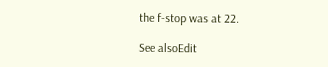the f-stop was at 22.

See alsoEdit